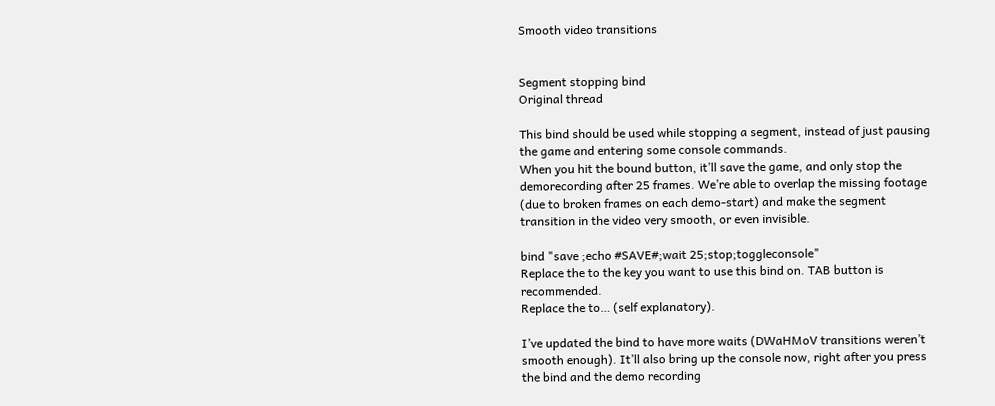Smooth video transitions


Segment stopping bind
Original thread

This bind should be used while stopping a segment, instead of just pausing the game and entering some console commands.
When you hit the bound button, it’ll save the game, and only stop the demorecording after 25 frames. We’re able to overlap the missing footage (due to broken frames on each demo-start) and make the segment transition in the video very smooth, or even invisible.

bind "save ;echo #SAVE#;wait 25;stop;toggleconsole"
Replace the to the key you want to use this bind on. TAB button is recommended.
Replace the to… (self explanatory).

I’ve updated the bind to have more waits (DWaHMoV transitions weren’t smooth enough). It’ll also bring up the console now, right after you press the bind and the demo recording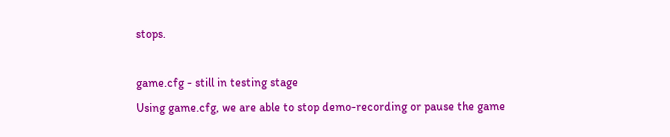stops.

game.cfg - still in testing stage
Using game.cfg, we are able to stop demo-recording or pause the game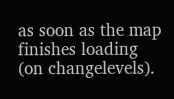as soon as the map finishes loading (on changelevels).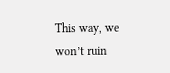This way, we won’t ruin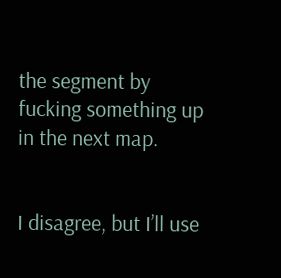the segment by fucking something up in the next map.


I disagree, but I’ll use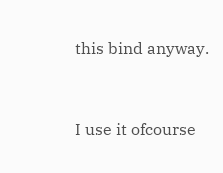this bind anyway.


I use it ofcourse